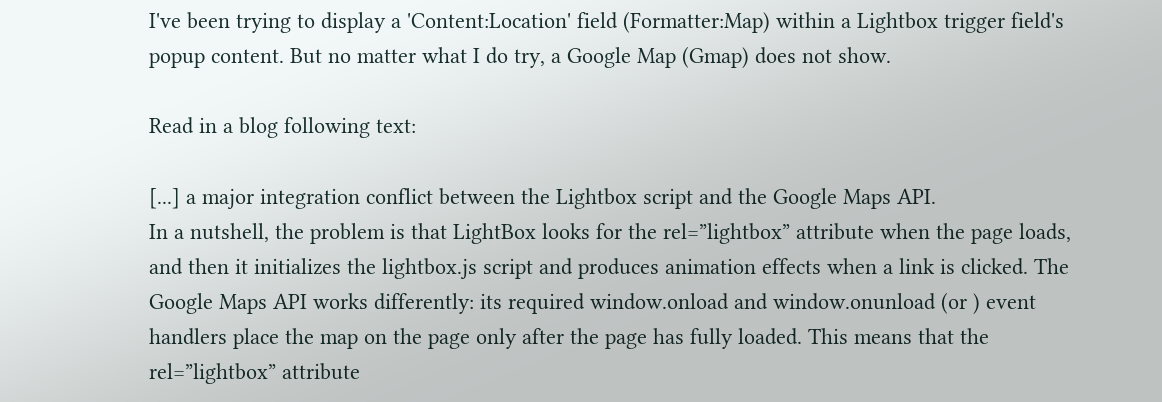I've been trying to display a 'Content:Location' field (Formatter:Map) within a Lightbox trigger field's popup content. But no matter what I do try, a Google Map (Gmap) does not show.

Read in a blog following text:

[...] a major integration conflict between the Lightbox script and the Google Maps API.
In a nutshell, the problem is that LightBox looks for the rel=”lightbox” attribute when the page loads, and then it initializes the lightbox.js script and produces animation effects when a link is clicked. The Google Maps API works differently: its required window.onload and window.onunload (or ) event handlers place the map on the page only after the page has fully loaded. This means that the rel=”lightbox” attribute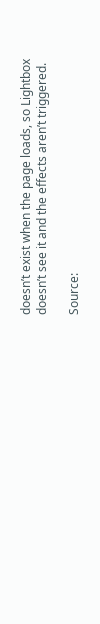doesn’t exist when the page loads, so Lightbox doesn’t see it and the effects aren’t triggered.

Source: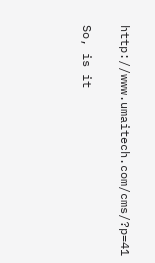http://www.umaitech.com/cms/?p=41

So, is it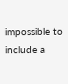impossible to include a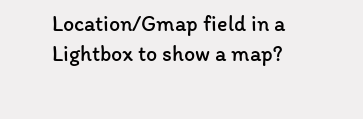Location/Gmap field in a Lightbox to show a map?